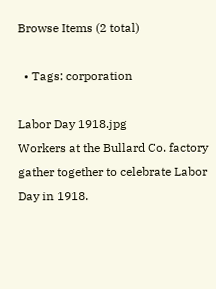Browse Items (2 total)

  • Tags: corporation

Labor Day 1918.jpg
Workers at the Bullard Co. factory gather together to celebrate Labor Day in 1918.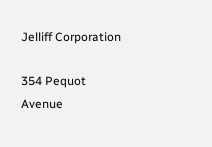Jelliff Corporation

354 Pequot Avenue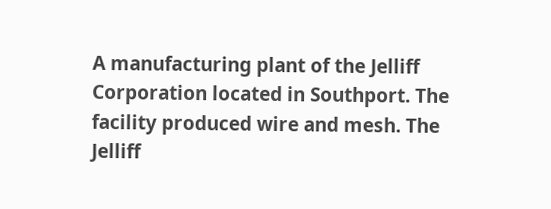A manufacturing plant of the Jelliff Corporation located in Southport. The facility produced wire and mesh. The Jelliff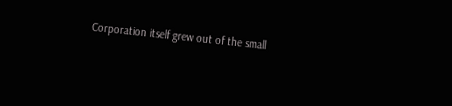Corporation itself grew out of the small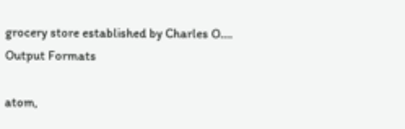grocery store established by Charles O.…
Output Formats

atom,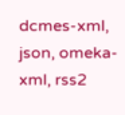dcmes-xml, json, omeka-xml, rss2